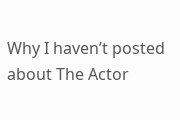Why I haven’t posted about The Actor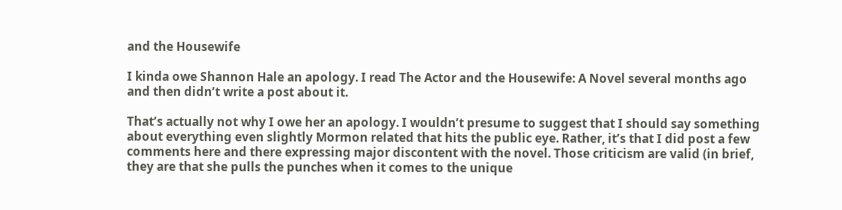and the Housewife

I kinda owe Shannon Hale an apology. I read The Actor and the Housewife: A Novel several months ago and then didn’t write a post about it.

That’s actually not why I owe her an apology. I wouldn’t presume to suggest that I should say something about everything even slightly Mormon related that hits the public eye. Rather, it’s that I did post a few comments here and there expressing major discontent with the novel. Those criticism are valid (in brief, they are that she pulls the punches when it comes to the unique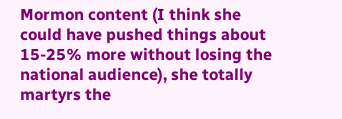Mormon content (I think she could have pushed things about 15-25% more without losing the national audience), she totally martyrs the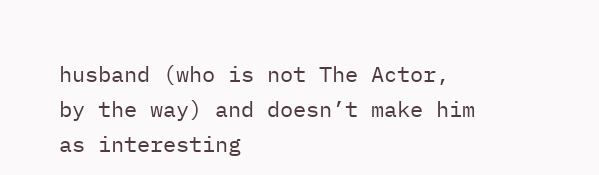husband (who is not The Actor, by the way) and doesn’t make him as interesting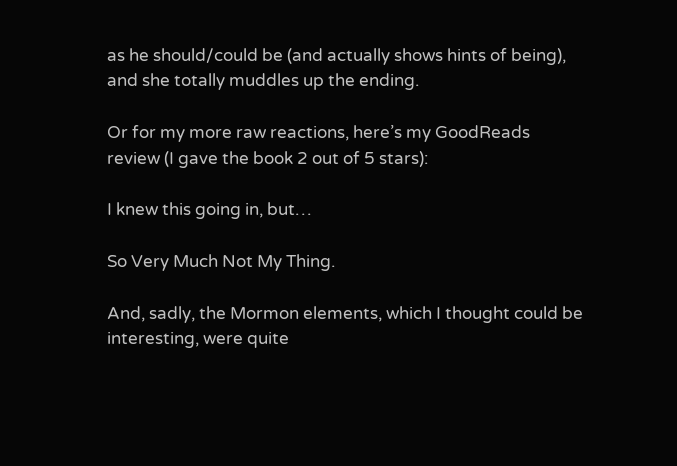as he should/could be (and actually shows hints of being), and she totally muddles up the ending.

Or for my more raw reactions, here’s my GoodReads review (I gave the book 2 out of 5 stars):

I knew this going in, but…

So Very Much Not My Thing.

And, sadly, the Mormon elements, which I thought could be interesting, were quite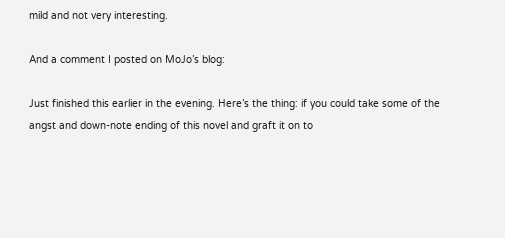mild and not very interesting.

And a comment I posted on MoJo’s blog:

Just finished this earlier in the evening. Here’s the thing: if you could take some of the angst and down-note ending of this novel and graft it on to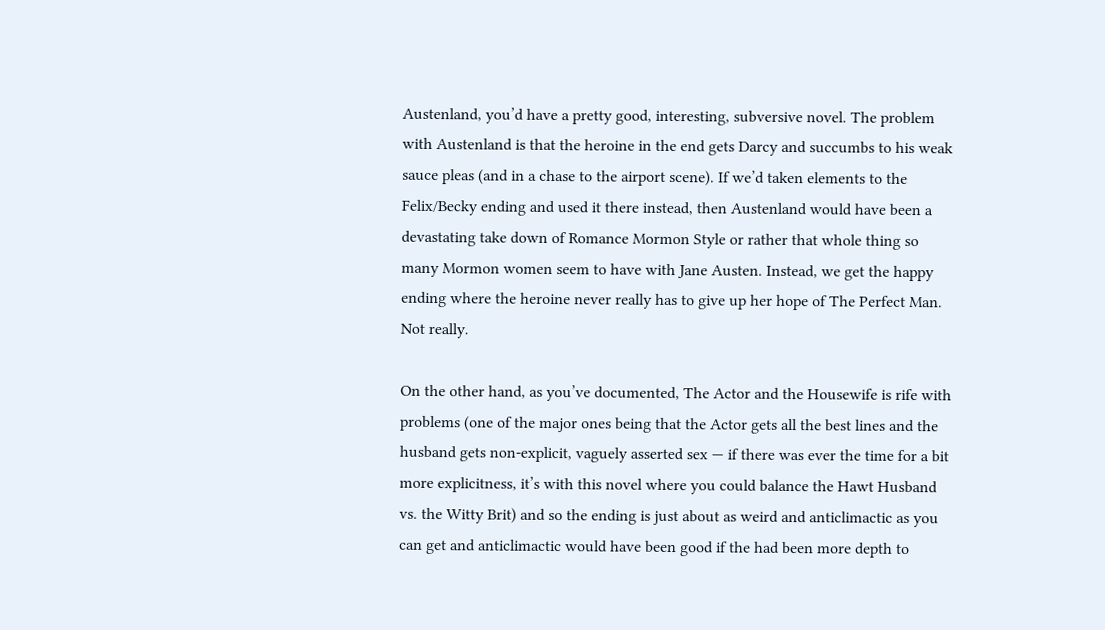Austenland, you’d have a pretty good, interesting, subversive novel. The problem with Austenland is that the heroine in the end gets Darcy and succumbs to his weak sauce pleas (and in a chase to the airport scene). If we’d taken elements to the Felix/Becky ending and used it there instead, then Austenland would have been a devastating take down of Romance Mormon Style or rather that whole thing so many Mormon women seem to have with Jane Austen. Instead, we get the happy ending where the heroine never really has to give up her hope of The Perfect Man. Not really.

On the other hand, as you’ve documented, The Actor and the Housewife is rife with problems (one of the major ones being that the Actor gets all the best lines and the husband gets non-explicit, vaguely asserted sex — if there was ever the time for a bit more explicitness, it’s with this novel where you could balance the Hawt Husband vs. the Witty Brit) and so the ending is just about as weird and anticlimactic as you can get and anticlimactic would have been good if the had been more depth to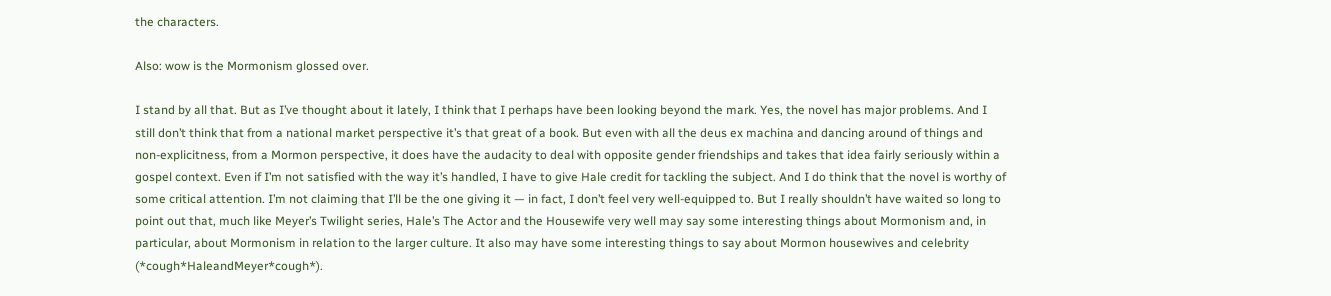the characters.

Also: wow is the Mormonism glossed over.

I stand by all that. But as I’ve thought about it lately, I think that I perhaps have been looking beyond the mark. Yes, the novel has major problems. And I still don’t think that from a national market perspective it’s that great of a book. But even with all the deus ex machina and dancing around of things and non-explicitness, from a Mormon perspective, it does have the audacity to deal with opposite gender friendships and takes that idea fairly seriously within a gospel context. Even if I’m not satisfied with the way it’s handled, I have to give Hale credit for tackling the subject. And I do think that the novel is worthy of some critical attention. I’m not claiming that I’ll be the one giving it — in fact, I don’t feel very well-equipped to. But I really shouldn’t have waited so long to point out that, much like Meyer’s Twilight series, Hale’s The Actor and the Housewife very well may say some interesting things about Mormonism and, in particular, about Mormonism in relation to the larger culture. It also may have some interesting things to say about Mormon housewives and celebrity (*cough*HaleandMeyer*cough*).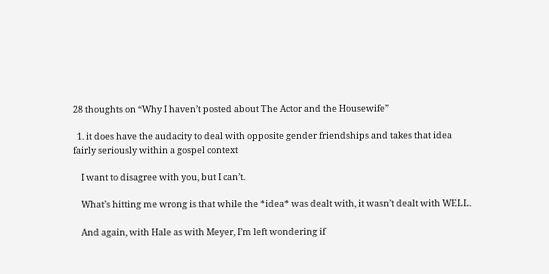28 thoughts on “Why I haven’t posted about The Actor and the Housewife”

  1. it does have the audacity to deal with opposite gender friendships and takes that idea fairly seriously within a gospel context

    I want to disagree with you, but I can’t.

    What’s hitting me wrong is that while the *idea* was dealt with, it wasn’t dealt with WELL.

    And again, with Hale as with Meyer, I’m left wondering if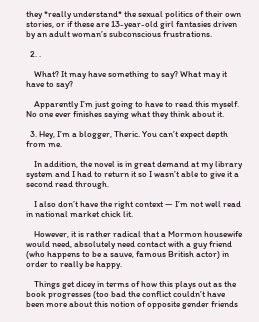they *really understand* the sexual politics of their own stories, or if these are 13-year-old girl fantasies driven by an adult woman’s subconscious frustrations.

  2. .

    What? It may have something to say? What may it have to say?

    Apparently I’m just going to have to read this myself. No one ever finishes saying what they think about it.

  3. Hey, I’m a blogger, Theric. You can’t expect depth from me.

    In addition, the novel is in great demand at my library system and I had to return it so I wasn’t able to give it a second read through.

    I also don’t have the right context — I’m not well read in national market chick lit.

    However, it is rather radical that a Mormon housewife would need, absolutely need contact with a guy friend (who happens to be a sauve, famous British actor) in order to really be happy.

    Things get dicey in terms of how this plays out as the book progresses (too bad the conflict couldn’t have been more about this notion of opposite gender friends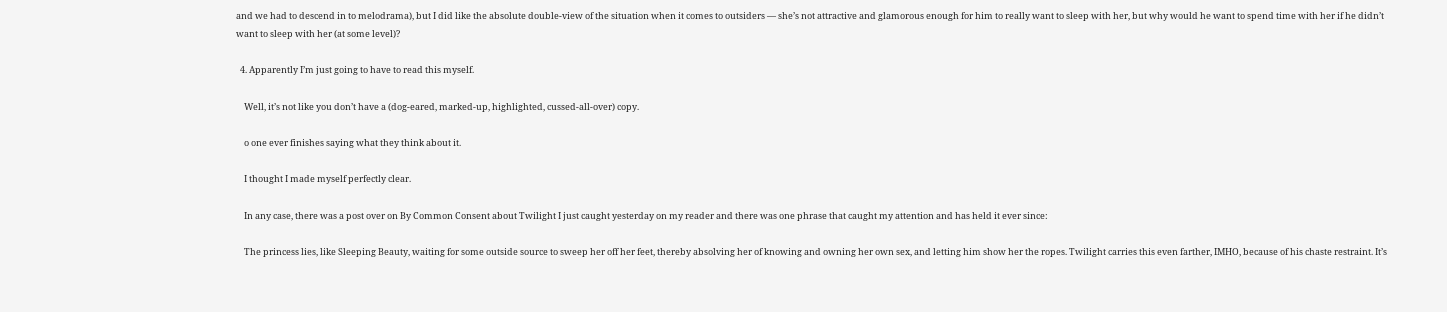and we had to descend in to melodrama), but I did like the absolute double-view of the situation when it comes to outsiders — she’s not attractive and glamorous enough for him to really want to sleep with her, but why would he want to spend time with her if he didn’t want to sleep with her (at some level)?

  4. Apparently I’m just going to have to read this myself.

    Well, it’s not like you don’t have a (dog-eared, marked-up, highlighted, cussed-all-over) copy.

    o one ever finishes saying what they think about it.

    I thought I made myself perfectly clear.

    In any case, there was a post over on By Common Consent about Twilight I just caught yesterday on my reader and there was one phrase that caught my attention and has held it ever since:

    The princess lies, like Sleeping Beauty, waiting for some outside source to sweep her off her feet, thereby absolving her of knowing and owning her own sex, and letting him show her the ropes. Twilight carries this even farther, IMHO, because of his chaste restraint. It’s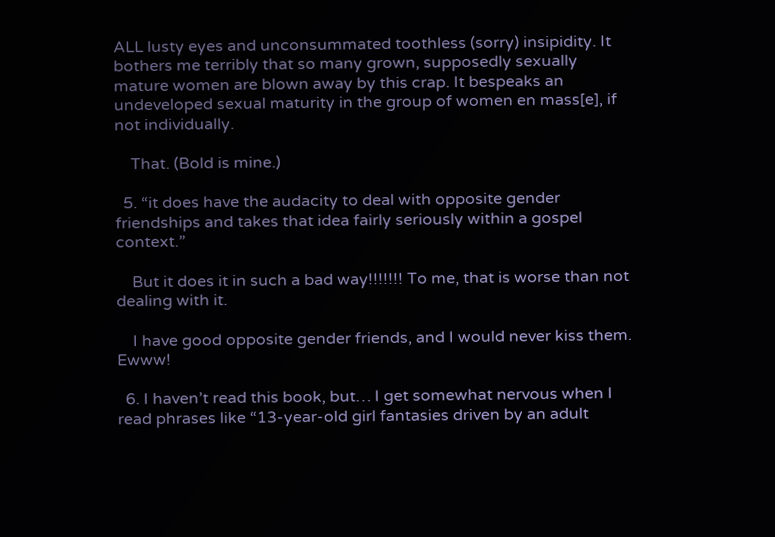ALL lusty eyes and unconsummated toothless (sorry) insipidity. It bothers me terribly that so many grown, supposedly sexually mature women are blown away by this crap. It bespeaks an undeveloped sexual maturity in the group of women en mass[e], if not individually.

    That. (Bold is mine.)

  5. “it does have the audacity to deal with opposite gender friendships and takes that idea fairly seriously within a gospel context.”

    But it does it in such a bad way!!!!!!! To me, that is worse than not dealing with it.

    I have good opposite gender friends, and I would never kiss them. Ewww!

  6. I haven’t read this book, but… I get somewhat nervous when I read phrases like “13-year-old girl fantasies driven by an adult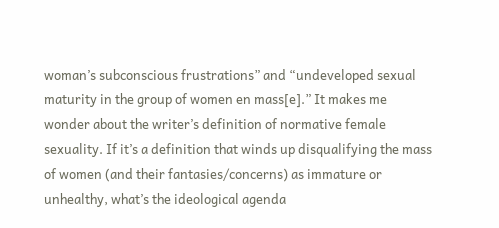woman’s subconscious frustrations” and “undeveloped sexual maturity in the group of women en mass[e].” It makes me wonder about the writer’s definition of normative female sexuality. If it’s a definition that winds up disqualifying the mass of women (and their fantasies/concerns) as immature or unhealthy, what’s the ideological agenda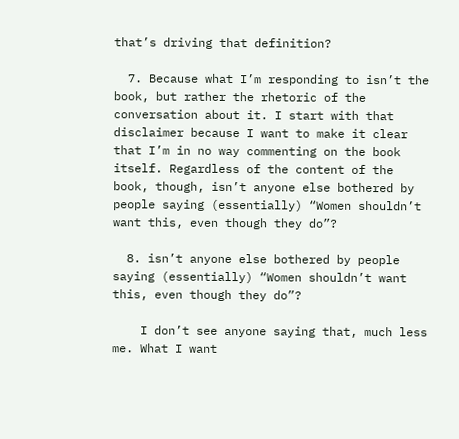that’s driving that definition?

  7. Because what I’m responding to isn’t the book, but rather the rhetoric of the conversation about it. I start with that disclaimer because I want to make it clear that I’m in no way commenting on the book itself. Regardless of the content of the book, though, isn’t anyone else bothered by people saying (essentially) “Women shouldn’t want this, even though they do”?

  8. isn’t anyone else bothered by people saying (essentially) “Women shouldn’t want this, even though they do”?

    I don’t see anyone saying that, much less me. What I want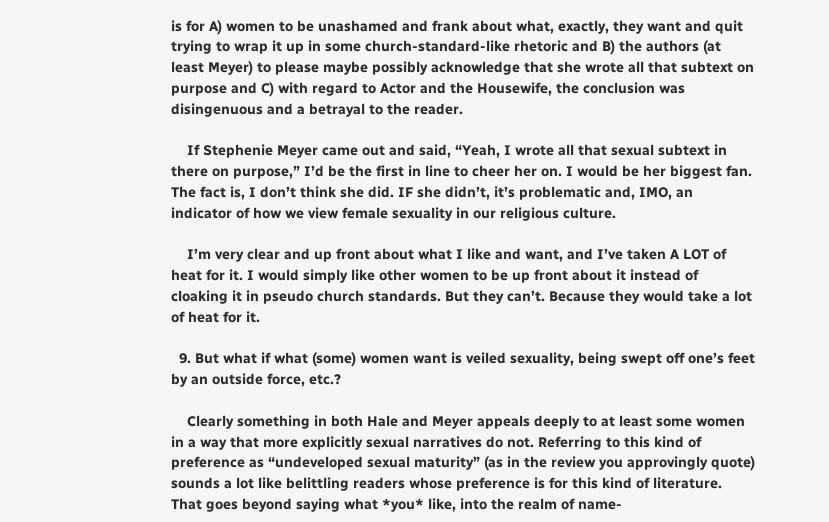is for A) women to be unashamed and frank about what, exactly, they want and quit trying to wrap it up in some church-standard-like rhetoric and B) the authors (at least Meyer) to please maybe possibly acknowledge that she wrote all that subtext on purpose and C) with regard to Actor and the Housewife, the conclusion was disingenuous and a betrayal to the reader.

    If Stephenie Meyer came out and said, “Yeah, I wrote all that sexual subtext in there on purpose,” I’d be the first in line to cheer her on. I would be her biggest fan. The fact is, I don’t think she did. IF she didn’t, it’s problematic and, IMO, an indicator of how we view female sexuality in our religious culture.

    I’m very clear and up front about what I like and want, and I’ve taken A LOT of heat for it. I would simply like other women to be up front about it instead of cloaking it in pseudo church standards. But they can’t. Because they would take a lot of heat for it.

  9. But what if what (some) women want is veiled sexuality, being swept off one’s feet by an outside force, etc.?

    Clearly something in both Hale and Meyer appeals deeply to at least some women in a way that more explicitly sexual narratives do not. Referring to this kind of preference as “undeveloped sexual maturity” (as in the review you approvingly quote) sounds a lot like belittling readers whose preference is for this kind of literature. That goes beyond saying what *you* like, into the realm of name-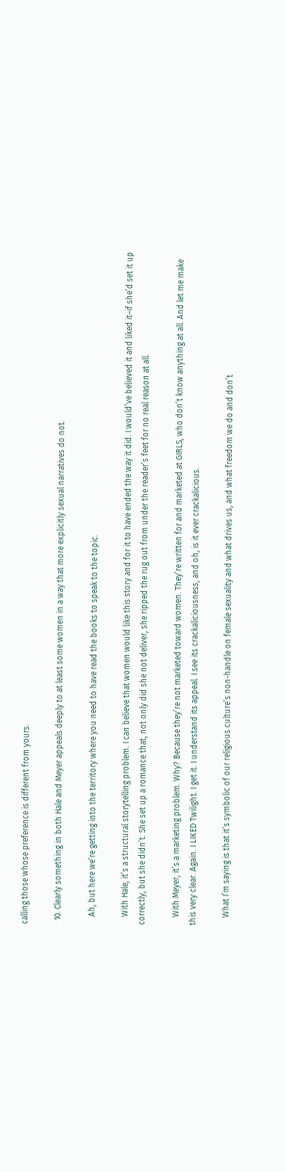calling those whose preference is different from yours.

  10. Clearly something in both Hale and Meyer appeals deeply to at least some women in a way that more explicitly sexual narratives do not.

    Ah, but here we’re getting into the territory where you need to have read the books to speak to the topic.

    With Hale, it’s a structural storytelling problem. I can believe that women would like this story and for it to have ended the way it did. I would’ve believed it and liked it–if she’d set it up correctly, but she didn’t. She set up a romance that, not only did she not deliver, she ripped the rug out from under the reader’s feet for no real reason at all.

    With Meyer, it’s a marketing problem. Why? Because they’re not marketed toward women. They’re written for and marketed at GIRLS, who don’t know anything at all. And let me make this very clear. Again. I LIKED Twilight. I get it. I understand its appeal. I see its crackaliciousness, and oh, is it ever crackalicious.

    What I’m saying is that it’s symbolic of our religious culture’s non-handle on female sexuality and what drives us, and what freedom we do and don’t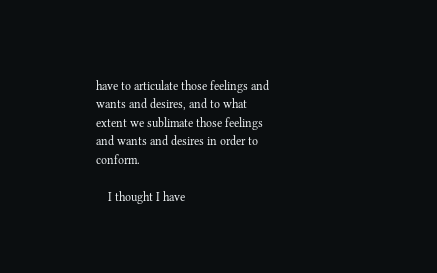have to articulate those feelings and wants and desires, and to what extent we sublimate those feelings and wants and desires in order to conform.

    I thought I have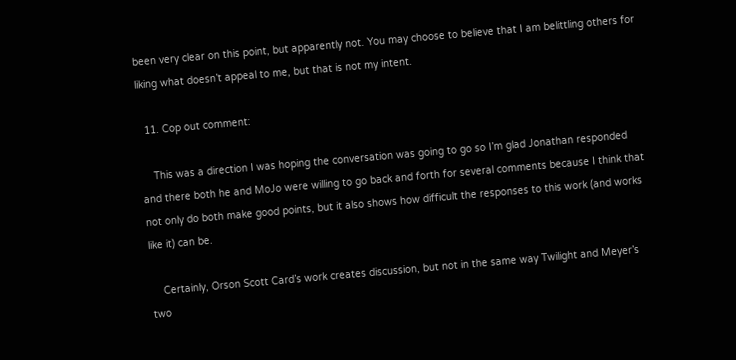been very clear on this point, but apparently not. You may choose to believe that I am belittling others for liking what doesn’t appeal to me, but that is not my intent.

  11. Cop out comment:

    This was a direction I was hoping the conversation was going to go so I’m glad Jonathan responded and there both he and MoJo were willing to go back and forth for several comments because I think that not only do both make good points, but it also shows how difficult the responses to this work (and works like it) can be.

    Certainly, Orson Scott Card’s work creates discussion, but not in the same way Twilight and Meyer’s two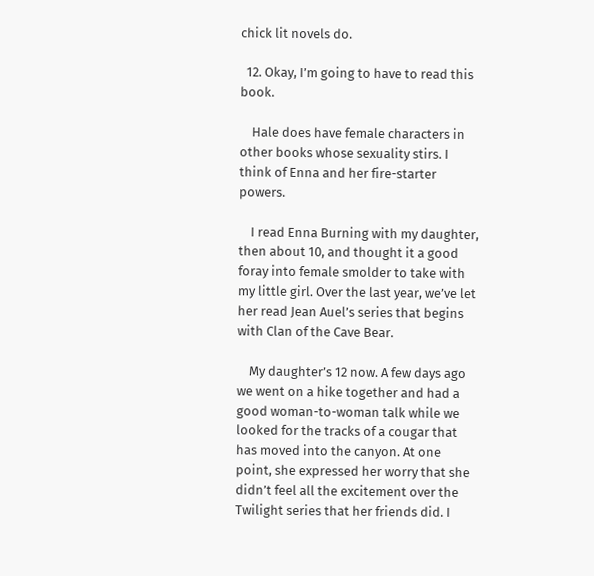chick lit novels do.

  12. Okay, I’m going to have to read this book.

    Hale does have female characters in other books whose sexuality stirs. I think of Enna and her fire-starter powers.

    I read Enna Burning with my daughter, then about 10, and thought it a good foray into female smolder to take with my little girl. Over the last year, we’ve let her read Jean Auel’s series that begins with Clan of the Cave Bear.

    My daughter’s 12 now. A few days ago we went on a hike together and had a good woman-to-woman talk while we looked for the tracks of a cougar that has moved into the canyon. At one point, she expressed her worry that she didn’t feel all the excitement over the Twilight series that her friends did. I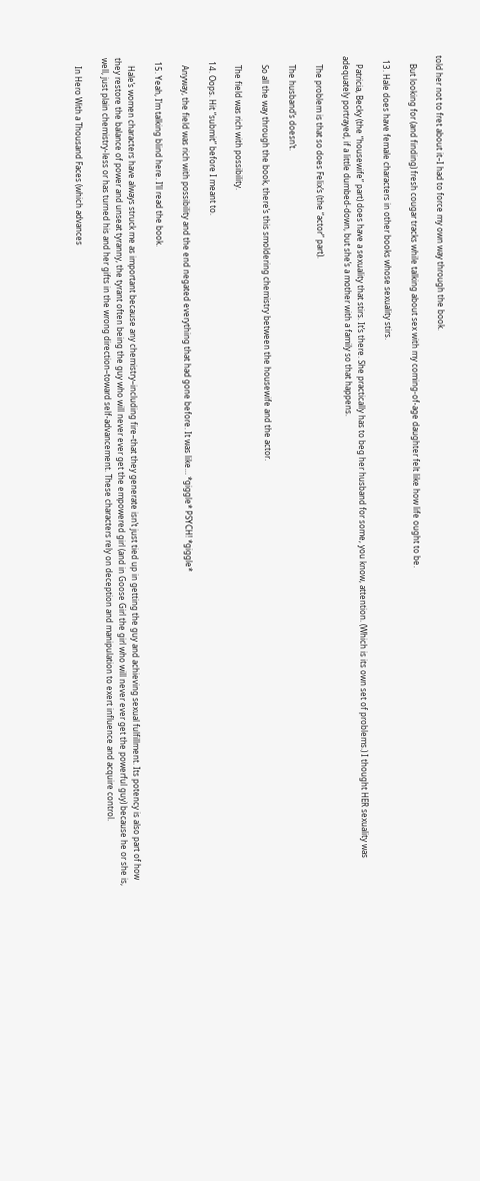told her not to fret about it–I had to force my own way through the book.

    But looking for (and finding) fresh cougar tracks while talking about sex with my coming-of-age daughter felt like how life ought to be.

  13. Hale does have female characters in other books whose sexuality stirs.

    Patricia, Becky (the “housewife” part) does have a sexuality that stirs. It’s there. She practically has to beg her husband for some, you know, attention. (Which is its own set of problems.) I thought HER sexuality was adequately portrayed, if a little dumbed-down, but she’s a mother with a family so that happens.

    The problem is that so does Felix’s (the “actor” part).

    The husband’s doesn’t.

    So all the way through the book, there’s this smoldering chemistry between the housewife and the actor.

    The field was rich with possibility.

  14. Oops. Hit “submit” before I meant to.

    Anyway, the field was rich with possibility and the end negated everything that had gone before. It was like… *giggle* PSYCH! *giggle*

  15. Yeah, I’m talking blind here. I’ll read the book.

    Hale’s women characters have always struck me as important because any chemistry–including fire–that they generate isn’t just tied up in getting the guy and achieving sexual fulfillment. Its potency is also part of how they restore the balance of power and unseat tyranny, the tyrant often being the guy who will never ever get the empowered girl (and in Goose Girl the girl who will never ever get the powerful guy) because he or she is, well, just plain chemistry-less or has turned his and her gifts in the wrong direction–toward self-advancement. These characters rely on deception and manipulation to exert influence and acquire control.

    In Hero With a Thousand Faces (which advances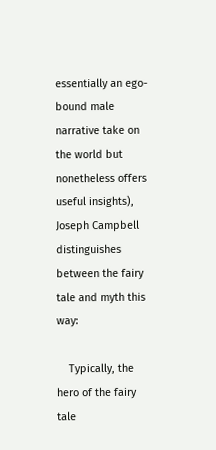essentially an ego-bound male narrative take on the world but nonetheless offers useful insights), Joseph Campbell distinguishes between the fairy tale and myth this way:

    Typically, the hero of the fairy tale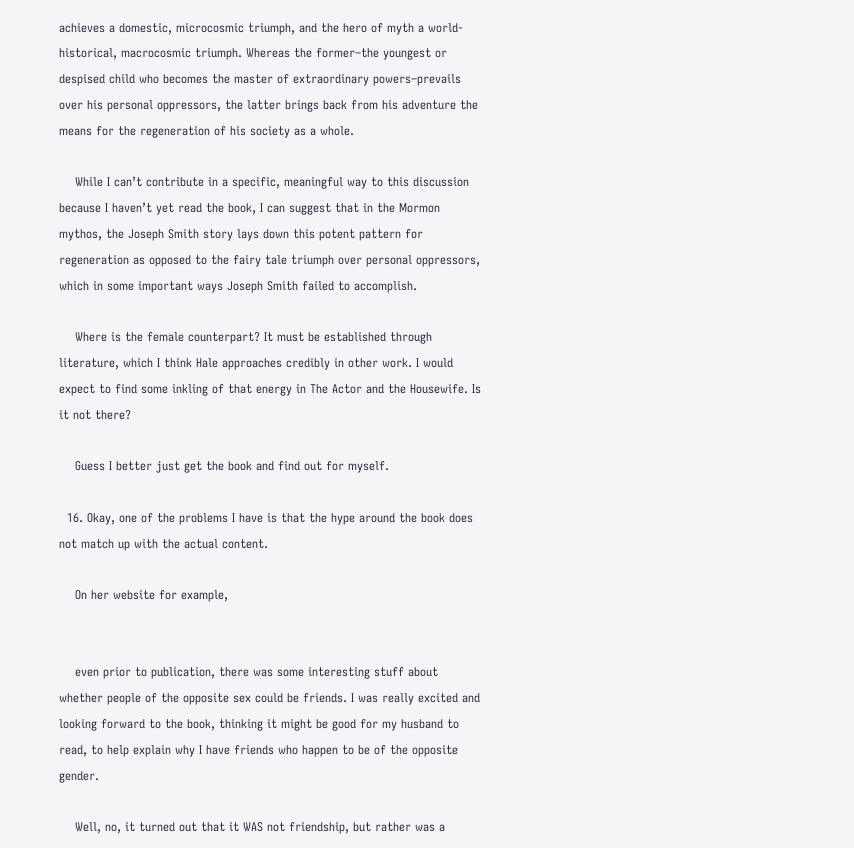achieves a domestic, microcosmic triumph, and the hero of myth a world-historical, macrocosmic triumph. Whereas the former–the youngest or despised child who becomes the master of extraordinary powers–prevails over his personal oppressors, the latter brings back from his adventure the means for the regeneration of his society as a whole.

    While I can’t contribute in a specific, meaningful way to this discussion because I haven’t yet read the book, I can suggest that in the Mormon mythos, the Joseph Smith story lays down this potent pattern for regeneration as opposed to the fairy tale triumph over personal oppressors, which in some important ways Joseph Smith failed to accomplish.

    Where is the female counterpart? It must be established through literature, which I think Hale approaches credibly in other work. I would expect to find some inkling of that energy in The Actor and the Housewife. Is it not there?

    Guess I better just get the book and find out for myself.

  16. Okay, one of the problems I have is that the hype around the book does not match up with the actual content.

    On her website for example,


    even prior to publication, there was some interesting stuff about whether people of the opposite sex could be friends. I was really excited and looking forward to the book, thinking it might be good for my husband to read, to help explain why I have friends who happen to be of the opposite gender.

    Well, no, it turned out that it WAS not friendship, but rather was a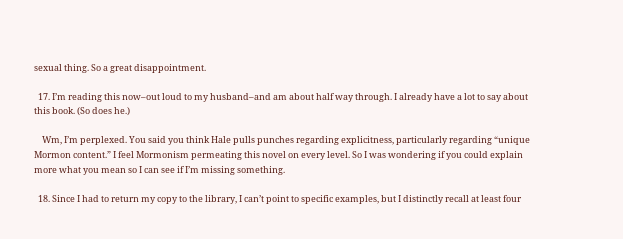sexual thing. So a great disappointment.

  17. I’m reading this now–out loud to my husband–and am about half way through. I already have a lot to say about this book. (So does he.)

    Wm, I’m perplexed. You said you think Hale pulls punches regarding explicitness, particularly regarding “unique Mormon content.” I feel Mormonism permeating this novel on every level. So I was wondering if you could explain more what you mean so I can see if I’m missing something.

  18. Since I had to return my copy to the library, I can’t point to specific examples, but I distinctly recall at least four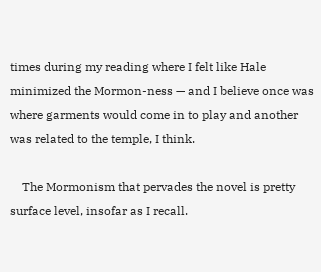times during my reading where I felt like Hale minimized the Mormon-ness — and I believe once was where garments would come in to play and another was related to the temple, I think.

    The Mormonism that pervades the novel is pretty surface level, insofar as I recall.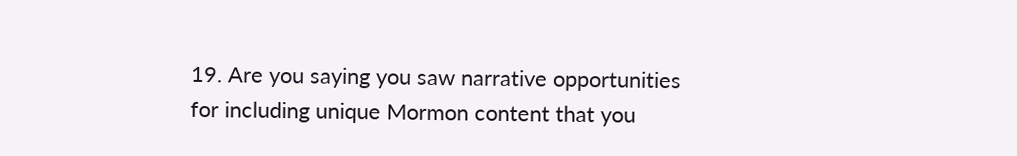19. Are you saying you saw narrative opportunities for including unique Mormon content that you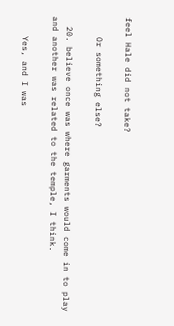feel Hale did not take?

    Or something else?

  20. believe once was where garments would come in to play and another was related to the temple, I think.

    Yes, and I was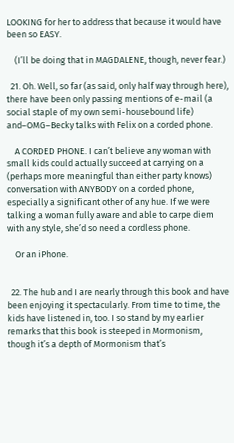LOOKING for her to address that because it would have been so EASY.

    (I’ll be doing that in MAGDALENE, though, never fear.)

  21. Oh. Well, so far (as said, only half way through here), there have been only passing mentions of e-mail (a social staple of my own semi-housebound life) and–OMG–Becky talks with Felix on a corded phone.

    A CORDED PHONE. I can’t believe any woman with small kids could actually succeed at carrying on a (perhaps more meaningful than either party knows) conversation with ANYBODY on a corded phone, especially a significant other of any hue. If we were talking a woman fully aware and able to carpe diem with any style, she’d so need a cordless phone.

    Or an iPhone.


  22. The hub and I are nearly through this book and have been enjoying it spectacularly. From time to time, the kids have listened in, too. I so stand by my earlier remarks that this book is steeped in Mormonism, though it’s a depth of Mormonism that’s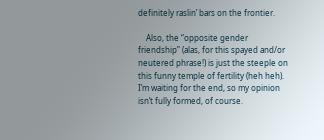definitely raslin’ bars on the frontier.

    Also, the “opposite gender friendship” (alas, for this spayed and/or neutered phrase!) is just the steeple on this funny temple of fertility (heh heh). I’m waiting for the end, so my opinion isn’t fully formed, of course.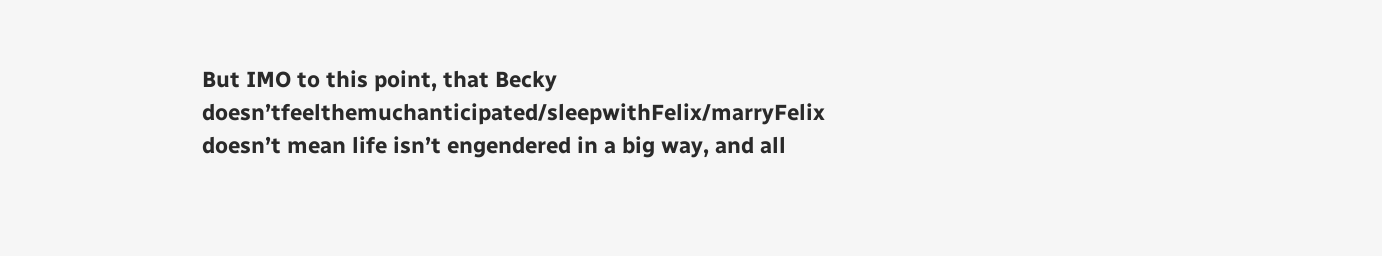But IMO to this point, that Becky doesn’tfeelthemuchanticipated/sleepwithFelix/marryFelix doesn’t mean life isn’t engendered in a big way, and all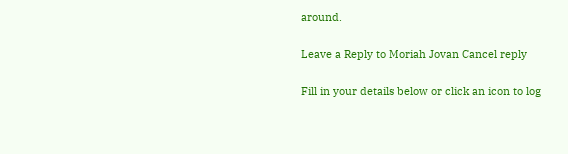around.

Leave a Reply to Moriah Jovan Cancel reply

Fill in your details below or click an icon to log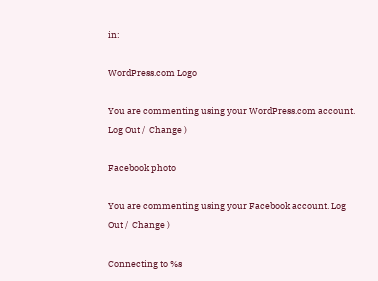in:

WordPress.com Logo

You are commenting using your WordPress.com account. Log Out /  Change )

Facebook photo

You are commenting using your Facebook account. Log Out /  Change )

Connecting to %s